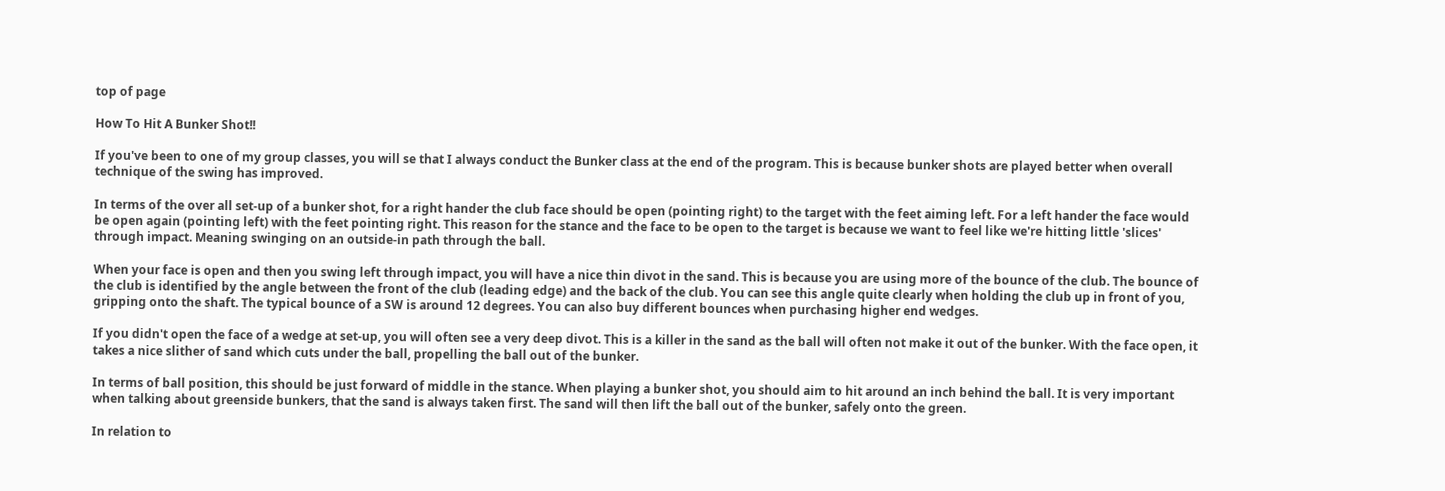top of page

How To Hit A Bunker Shot!!

If you've been to one of my group classes, you will se that I always conduct the Bunker class at the end of the program. This is because bunker shots are played better when overall technique of the swing has improved.

In terms of the over all set-up of a bunker shot, for a right hander the club face should be open (pointing right) to the target with the feet aiming left. For a left hander the face would be open again (pointing left) with the feet pointing right. This reason for the stance and the face to be open to the target is because we want to feel like we're hitting little 'slices' through impact. Meaning swinging on an outside-in path through the ball.

When your face is open and then you swing left through impact, you will have a nice thin divot in the sand. This is because you are using more of the bounce of the club. The bounce of the club is identified by the angle between the front of the club (leading edge) and the back of the club. You can see this angle quite clearly when holding the club up in front of you, gripping onto the shaft. The typical bounce of a SW is around 12 degrees. You can also buy different bounces when purchasing higher end wedges.

If you didn't open the face of a wedge at set-up, you will often see a very deep divot. This is a killer in the sand as the ball will often not make it out of the bunker. With the face open, it takes a nice slither of sand which cuts under the ball, propelling the ball out of the bunker.

In terms of ball position, this should be just forward of middle in the stance. When playing a bunker shot, you should aim to hit around an inch behind the ball. It is very important when talking about greenside bunkers, that the sand is always taken first. The sand will then lift the ball out of the bunker, safely onto the green.

In relation to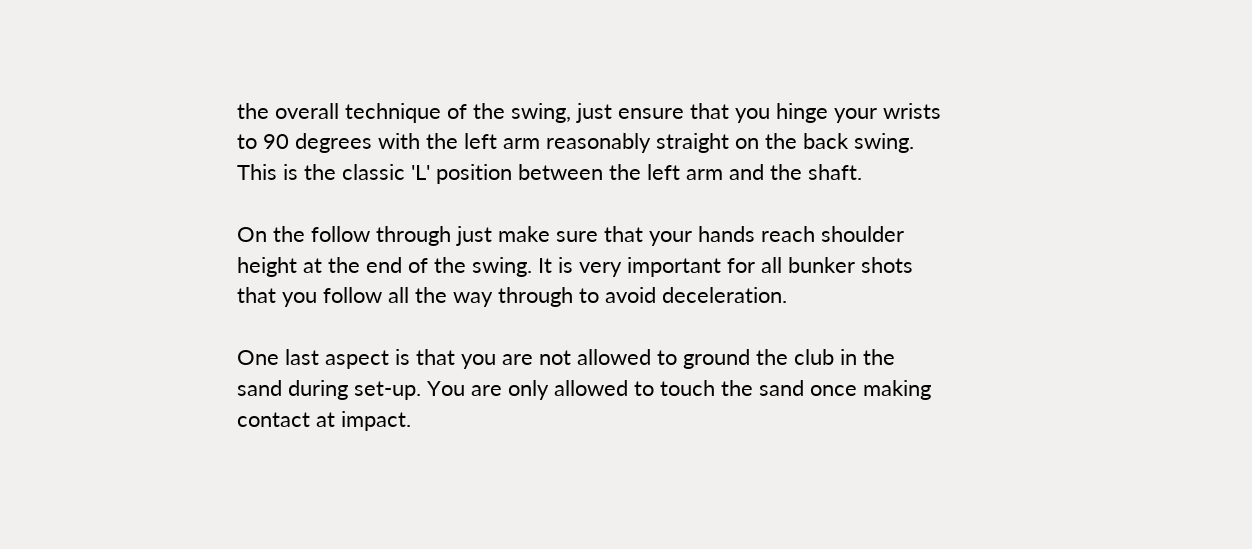the overall technique of the swing, just ensure that you hinge your wrists to 90 degrees with the left arm reasonably straight on the back swing. This is the classic 'L' position between the left arm and the shaft.

On the follow through just make sure that your hands reach shoulder height at the end of the swing. It is very important for all bunker shots that you follow all the way through to avoid deceleration.

One last aspect is that you are not allowed to ground the club in the sand during set-up. You are only allowed to touch the sand once making contact at impact.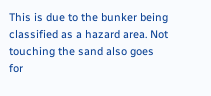This is due to the bunker being classified as a hazard area. Not touching the sand also goes for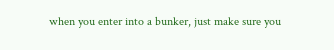when you enter into a bunker, just make sure you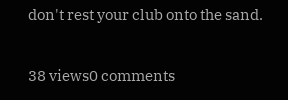don't rest your club onto the sand.

38 views0 comments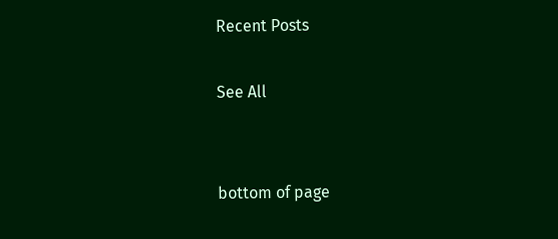Recent Posts

See All


bottom of page